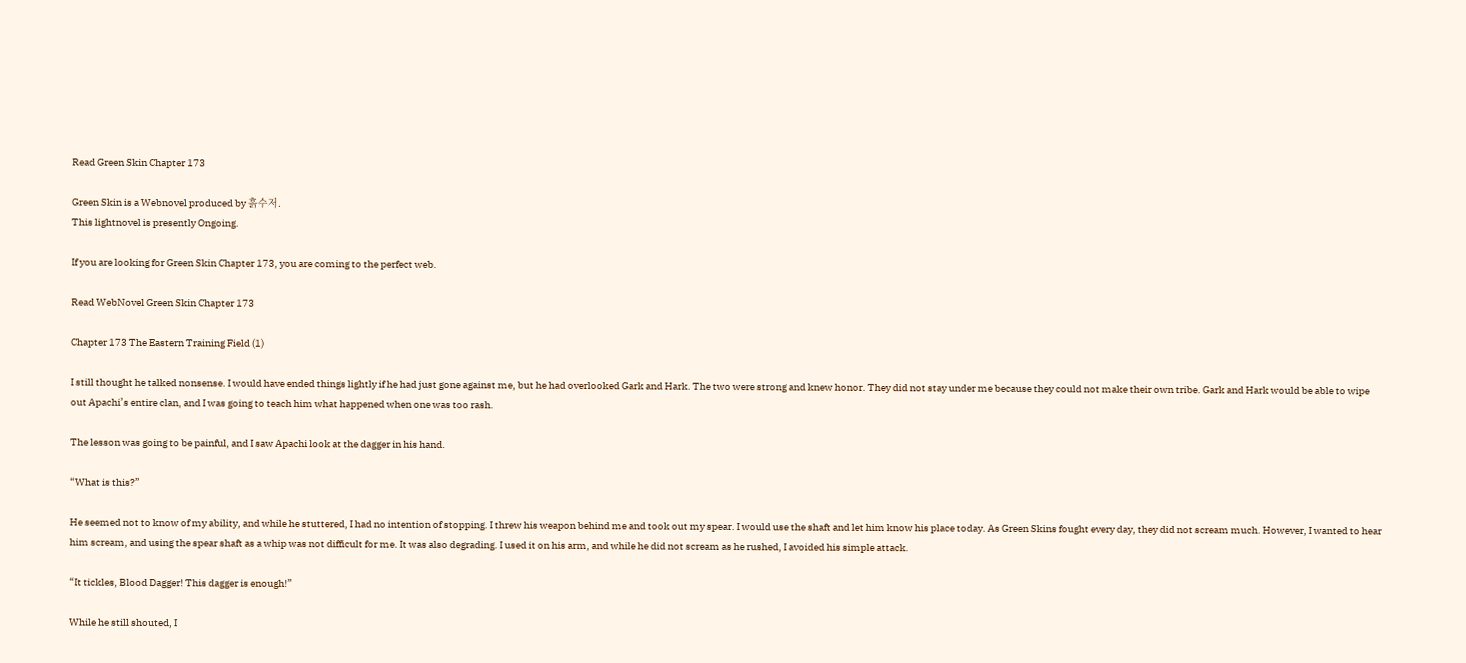Read Green Skin Chapter 173

Green Skin is a Webnovel produced by 흙수저.
This lightnovel is presently Ongoing.

If you are looking for Green Skin Chapter 173, you are coming to the perfect web.

Read WebNovel Green Skin Chapter 173

Chapter 173 The Eastern Training Field (1)

I still thought he talked nonsense. I would have ended things lightly if he had just gone against me, but he had overlooked Gark and Hark. The two were strong and knew honor. They did not stay under me because they could not make their own tribe. Gark and Hark would be able to wipe out Apachi’s entire clan, and I was going to teach him what happened when one was too rash.

The lesson was going to be painful, and I saw Apachi look at the dagger in his hand.

“What is this?”

He seemed not to know of my ability, and while he stuttered, I had no intention of stopping. I threw his weapon behind me and took out my spear. I would use the shaft and let him know his place today. As Green Skins fought every day, they did not scream much. However, I wanted to hear him scream, and using the spear shaft as a whip was not difficult for me. It was also degrading. I used it on his arm, and while he did not scream as he rushed, I avoided his simple attack.

“It tickles, Blood Dagger! This dagger is enough!”

While he still shouted, I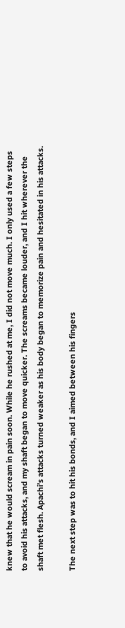knew that he would scream in pain soon. While he rushed at me, I did not move much. I only used a few steps to avoid his attacks, and my shaft began to move quicker. The screams became louder, and I hit wherever the shaft met flesh. Apachi’s attacks turned weaker as his body began to memorize pain and hesitated in his attacks.

The next step was to hit his bonds, and I aimed between his fingers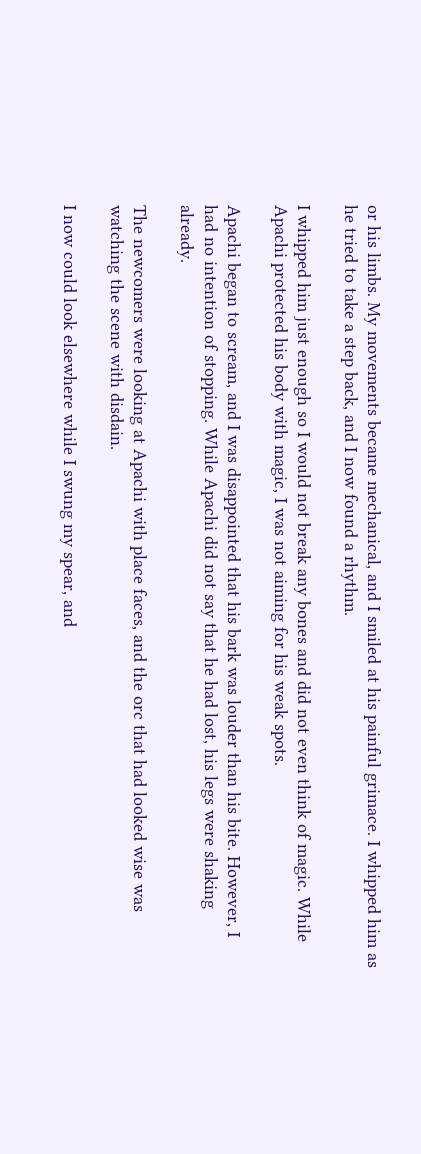or his limbs. My movements became mechanical, and I smiled at his painful grimace. I whipped him as he tried to take a step back, and I now found a rhythm.

I whipped him just enough so I would not break any bones and did not even think of magic. While Apachi protected his body with magic, I was not aiming for his weak spots.

Apachi began to scream, and I was disappointed that his bark was louder than his bite. However, I had no intention of stopping. While Apachi did not say that he had lost, his legs were shaking already.

The newcomers were looking at Apachi with place faces, and the orc that had looked wise was watching the scene with disdain.

I now could look elsewhere while I swung my spear, and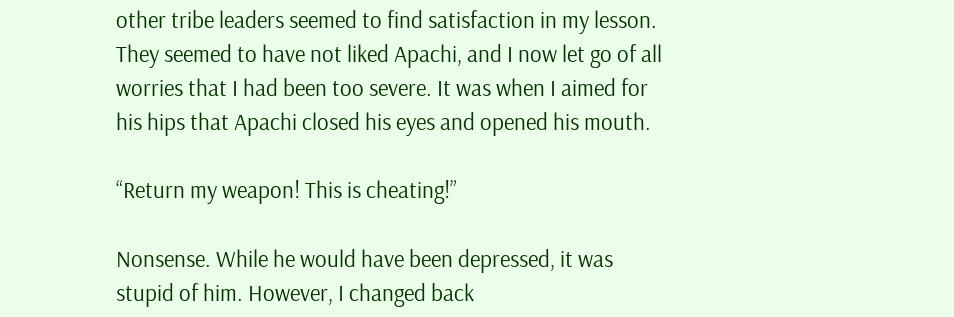other tribe leaders seemed to find satisfaction in my lesson. They seemed to have not liked Apachi, and I now let go of all worries that I had been too severe. It was when I aimed for his hips that Apachi closed his eyes and opened his mouth.

“Return my weapon! This is cheating!”

Nonsense. While he would have been depressed, it was stupid of him. However, I changed back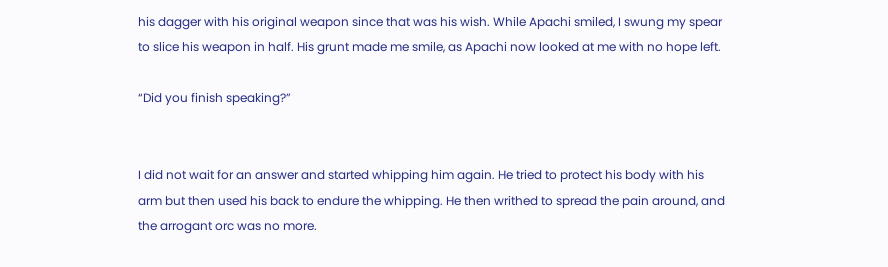his dagger with his original weapon since that was his wish. While Apachi smiled, I swung my spear to slice his weapon in half. His grunt made me smile, as Apachi now looked at me with no hope left.

“Did you finish speaking?”


I did not wait for an answer and started whipping him again. He tried to protect his body with his arm but then used his back to endure the whipping. He then writhed to spread the pain around, and the arrogant orc was no more.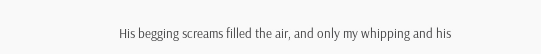His begging screams filled the air, and only my whipping and his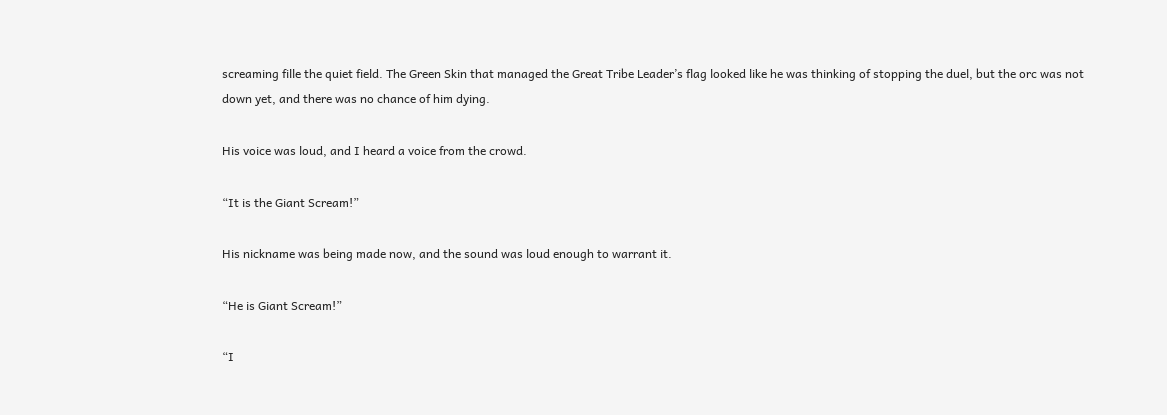screaming fille the quiet field. The Green Skin that managed the Great Tribe Leader’s flag looked like he was thinking of stopping the duel, but the orc was not down yet, and there was no chance of him dying.

His voice was loud, and I heard a voice from the crowd.

“It is the Giant Scream!”

His nickname was being made now, and the sound was loud enough to warrant it.

“He is Giant Scream!”

“I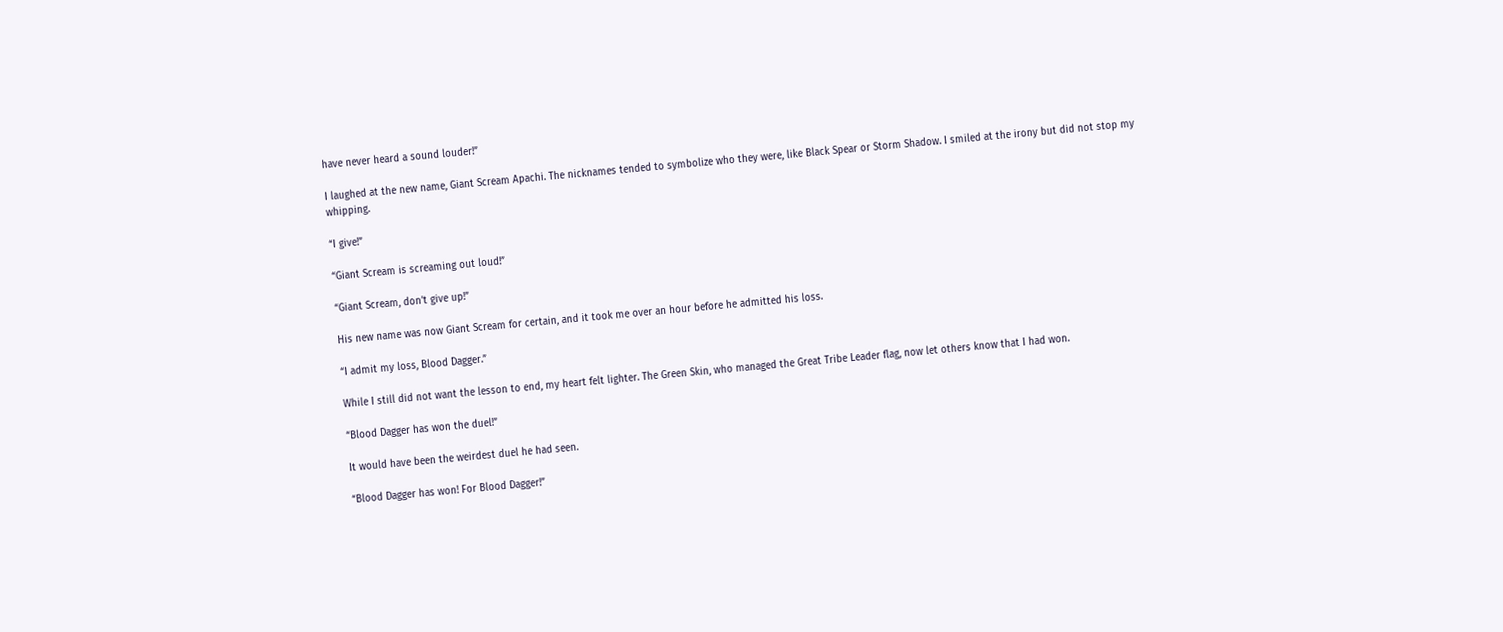have never heard a sound louder!”

I laughed at the new name, Giant Scream Apachi. The nicknames tended to symbolize who they were, like Black Spear or Storm Shadow. I smiled at the irony but did not stop my whipping.

“I give!”

“Giant Scream is screaming out loud!”

“Giant Scream, don’t give up!”

His new name was now Giant Scream for certain, and it took me over an hour before he admitted his loss.

“I admit my loss, Blood Dagger.”

While I still did not want the lesson to end, my heart felt lighter. The Green Skin, who managed the Great Tribe Leader flag, now let others know that I had won.

“Blood Dagger has won the duel!”

It would have been the weirdest duel he had seen.

“Blood Dagger has won! For Blood Dagger!”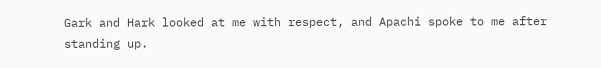Gark and Hark looked at me with respect, and Apachi spoke to me after standing up.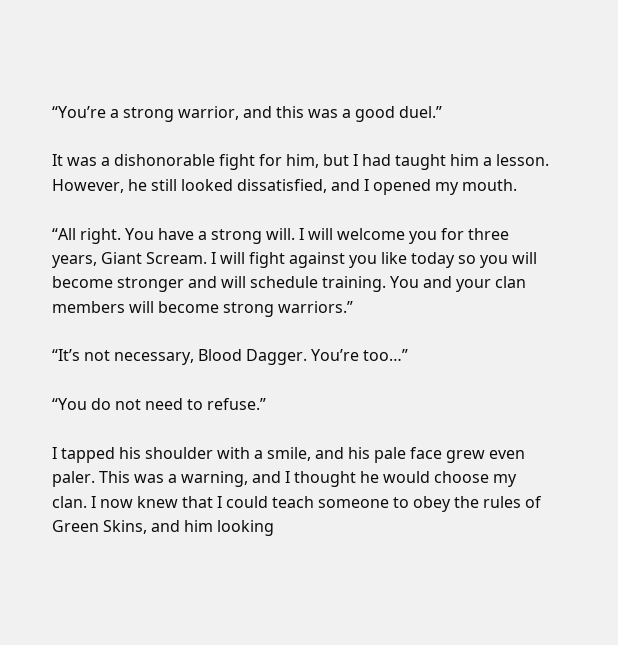“You’re a strong warrior, and this was a good duel.”

It was a dishonorable fight for him, but I had taught him a lesson. However, he still looked dissatisfied, and I opened my mouth.

“All right. You have a strong will. I will welcome you for three years, Giant Scream. I will fight against you like today so you will become stronger and will schedule training. You and your clan members will become strong warriors.”

“It’s not necessary, Blood Dagger. You’re too…”

“You do not need to refuse.”

I tapped his shoulder with a smile, and his pale face grew even paler. This was a warning, and I thought he would choose my clan. I now knew that I could teach someone to obey the rules of Green Skins, and him looking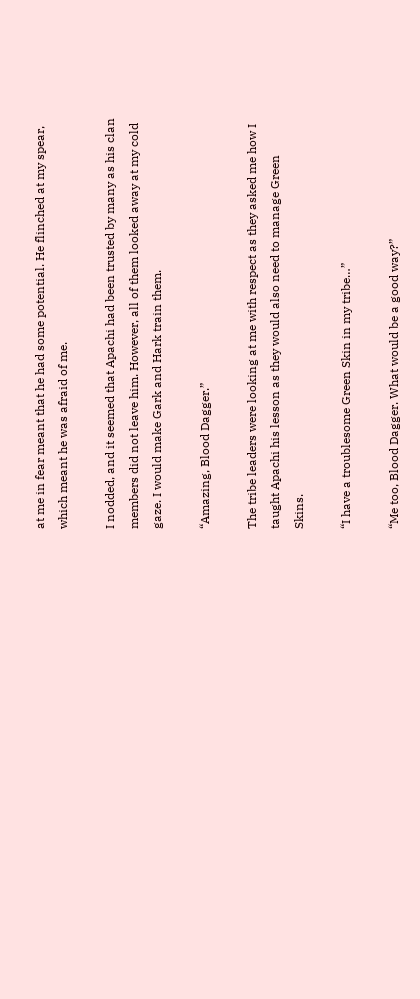at me in fear meant that he had some potential. He flinched at my spear, which meant he was afraid of me.

I nodded, and it seemed that Apachi had been trusted by many as his clan members did not leave him. However, all of them looked away at my cold gaze. I would make Gark and Hark train them.

“Amazing, Blood Dagger.”

The tribe leaders were looking at me with respect as they asked me how I taught Apachi his lesson as they would also need to manage Green Skins.

“I have a troublesome Green Skin in my tribe…”

“Me too, Blood Dagger. What would be a good way?”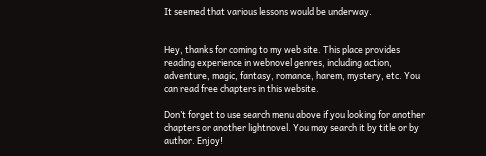It seemed that various lessons would be underway.


Hey, thanks for coming to my web site. This place provides reading experience in webnovel genres, including action, adventure, magic, fantasy, romance, harem, mystery, etc. You can read free chapters in this website.

Don’t forget to use search menu above if you looking for another chapters or another lightnovel. You may search it by title or by author. Enjoy!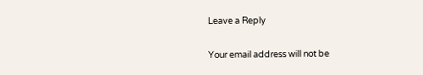Leave a Reply

Your email address will not be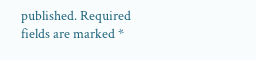published. Required fields are marked *